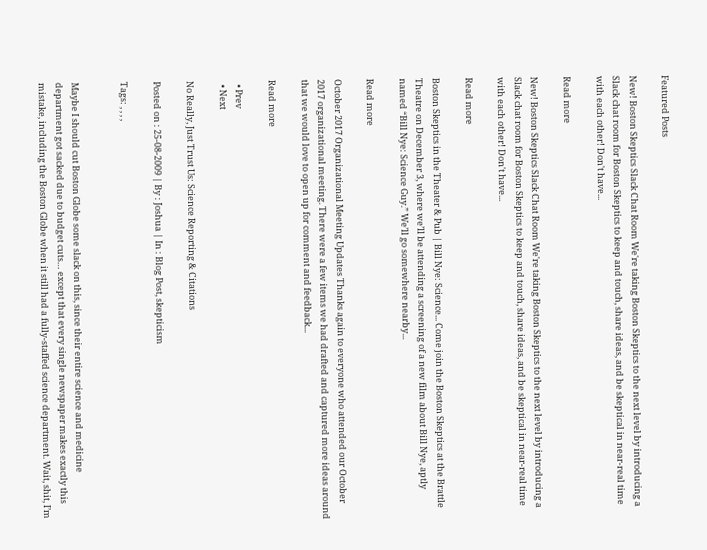Featured Posts

New! Boston Skeptics Slack Chat Room We're taking Boston Skeptics to the next level by introducing a Slack chat room for Boston Skeptics to keep and touch, share ideas, and be skeptical in near-real time with each other! Don't have...

Read more

New! Boston Skeptics Slack Chat Room We're taking Boston Skeptics to the next level by introducing a Slack chat room for Boston Skeptics to keep and touch, share ideas, and be skeptical in near-real time with each other! Don't have...

Read more

Boston Skeptics in the Theater & Pub | Bill Nye: Science... Come join the Boston Skeptics at the Brattle Theatre on December 3, where we’ll be attending a screening of a new film about Bill Nye, aptly named “Bill Nye: Science Guy.” We’ll go somewhere nearby...

Read more

October 2017 Organizational Meeting Updates Thanks again to everyone who attended our October 2017 organizational meeting. There were a few items we had drafted and captured more ideas around that we would love to open up for comment and feedback...

Read more

  • Prev
  • Next

No Really, Just Trust Us: Science Reporting & Citations

Posted on : 25-08-2009 | By : Joshua | In : Blog Post, skepticism

Tags: , , , ,


Maybe I should cut Boston Globe some slack on this, since their entire science and medicine department got sacked due to budget cuts… except that every single newspaper makes exactly this mistake, including the Boston Globe when it still had a fully-staffed science department. Wait, shit, I’m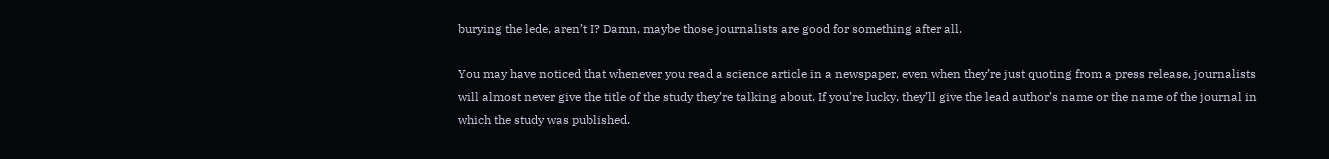burying the lede, aren’t I? Damn, maybe those journalists are good for something after all.

You may have noticed that whenever you read a science article in a newspaper, even when they’re just quoting from a press release, journalists will almost never give the title of the study they’re talking about. If you’re lucky, they’ll give the lead author’s name or the name of the journal in which the study was published.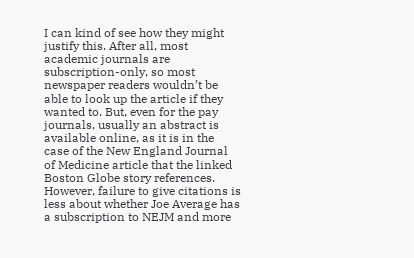I can kind of see how they might justify this. After all, most academic journals are subscription-only, so most newspaper readers wouldn’t be able to look up the article if they wanted to. But, even for the pay journals, usually an abstract is available online, as it is in the case of the New England Journal of Medicine article that the linked Boston Globe story references. However, failure to give citations is less about whether Joe Average has a subscription to NEJM and more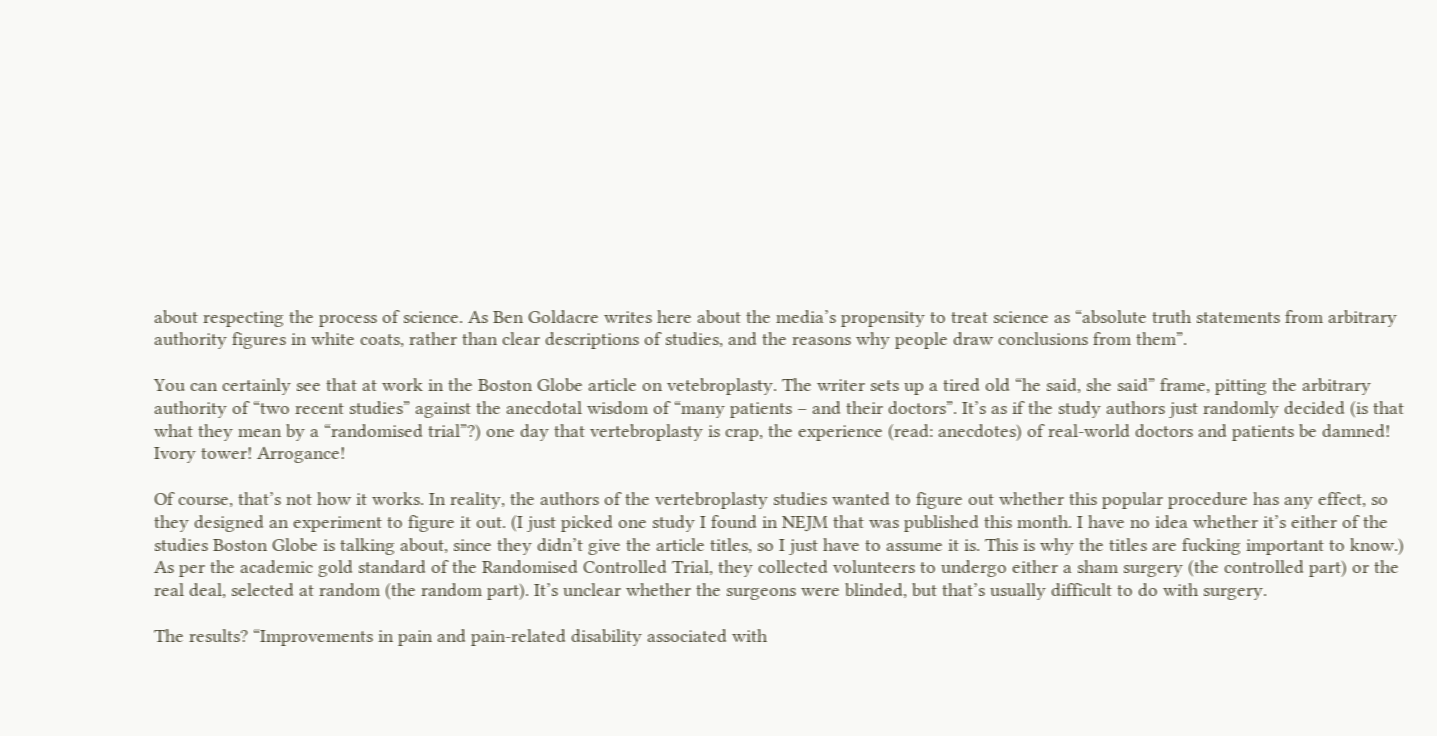about respecting the process of science. As Ben Goldacre writes here about the media’s propensity to treat science as “absolute truth statements from arbitrary authority figures in white coats, rather than clear descriptions of studies, and the reasons why people draw conclusions from them”.

You can certainly see that at work in the Boston Globe article on vetebroplasty. The writer sets up a tired old “he said, she said” frame, pitting the arbitrary authority of “two recent studies” against the anecdotal wisdom of “many patients – and their doctors”. It’s as if the study authors just randomly decided (is that what they mean by a “randomised trial”?) one day that vertebroplasty is crap, the experience (read: anecdotes) of real-world doctors and patients be damned! Ivory tower! Arrogance!

Of course, that’s not how it works. In reality, the authors of the vertebroplasty studies wanted to figure out whether this popular procedure has any effect, so they designed an experiment to figure it out. (I just picked one study I found in NEJM that was published this month. I have no idea whether it’s either of the studies Boston Globe is talking about, since they didn’t give the article titles, so I just have to assume it is. This is why the titles are fucking important to know.) As per the academic gold standard of the Randomised Controlled Trial, they collected volunteers to undergo either a sham surgery (the controlled part) or the real deal, selected at random (the random part). It’s unclear whether the surgeons were blinded, but that’s usually difficult to do with surgery.

The results? “Improvements in pain and pain-related disability associated with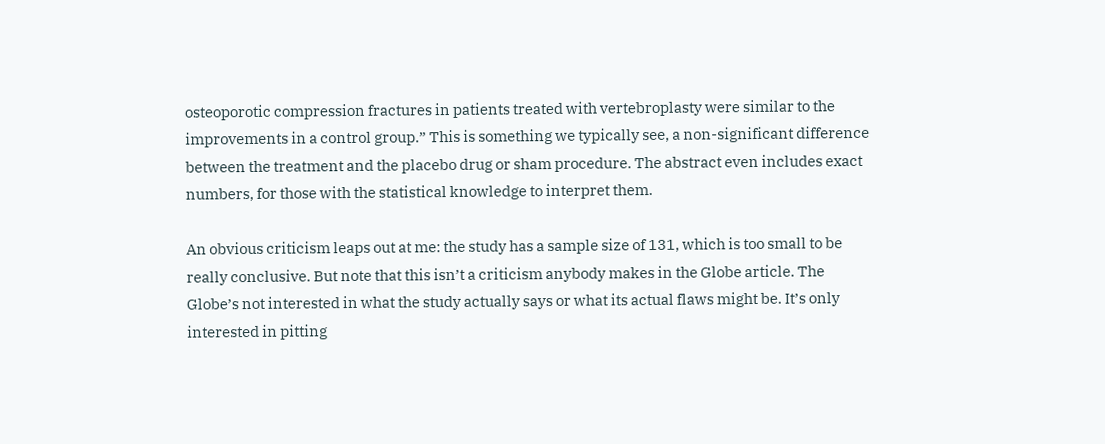osteoporotic compression fractures in patients treated with vertebroplasty were similar to the improvements in a control group.” This is something we typically see, a non-significant difference between the treatment and the placebo drug or sham procedure. The abstract even includes exact numbers, for those with the statistical knowledge to interpret them.

An obvious criticism leaps out at me: the study has a sample size of 131, which is too small to be really conclusive. But note that this isn’t a criticism anybody makes in the Globe article. The Globe’s not interested in what the study actually says or what its actual flaws might be. It’s only interested in pitting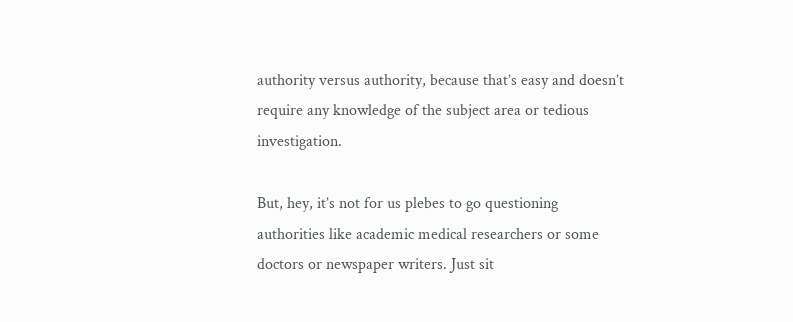authority versus authority, because that’s easy and doesn’t require any knowledge of the subject area or tedious investigation.

But, hey, it’s not for us plebes to go questioning authorities like academic medical researchers or some doctors or newspaper writers. Just sit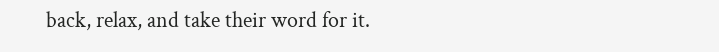back, relax, and take their word for it.